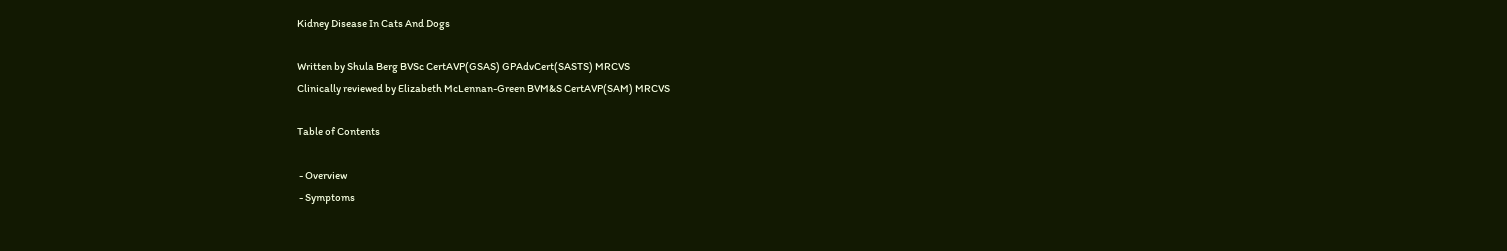Kidney Disease In Cats And Dogs

Written by Shula Berg BVSc CertAVP(GSAS) GPAdvCert(SASTS) MRCVS
Clinically reviewed by Elizabeth McLennan-Green BVM&S CertAVP(SAM) MRCVS

Table of Contents

 - Overview
 - Symptoms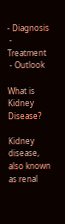- Diagnosis
 - Treatment
 - Outlook

What is Kidney Disease?

Kidney disease, also known as renal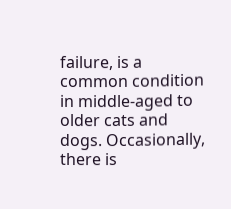failure, is a common condition in middle-aged to older cats and dogs. Occasionally, there is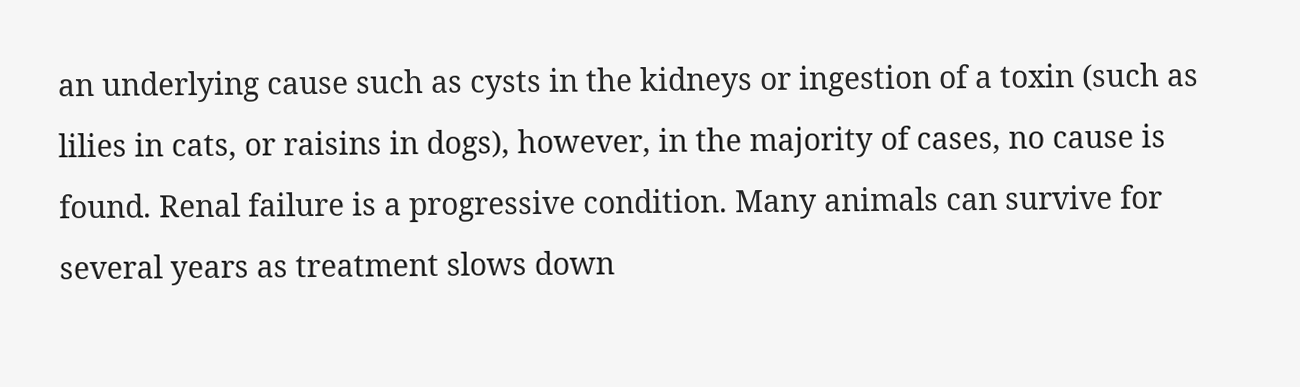an underlying cause such as cysts in the kidneys or ingestion of a toxin (such as lilies in cats, or raisins in dogs), however, in the majority of cases, no cause is found. Renal failure is a progressive condition. Many animals can survive for several years as treatment slows down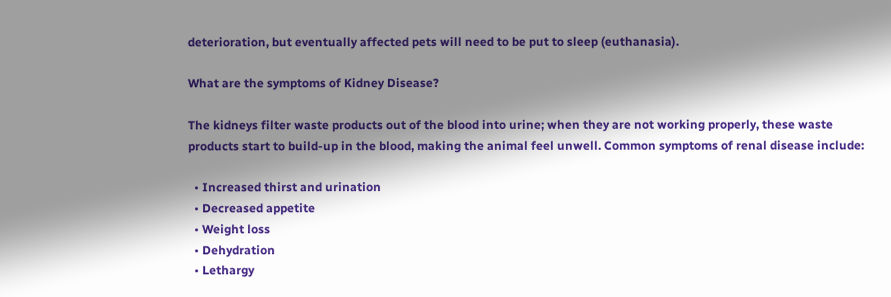deterioration, but eventually affected pets will need to be put to sleep (euthanasia).

What are the symptoms of Kidney Disease?

The kidneys filter waste products out of the blood into urine; when they are not working properly, these waste products start to build-up in the blood, making the animal feel unwell. Common symptoms of renal disease include:

  • Increased thirst and urination
  • Decreased appetite
  • Weight loss
  • Dehydration
  • Lethargy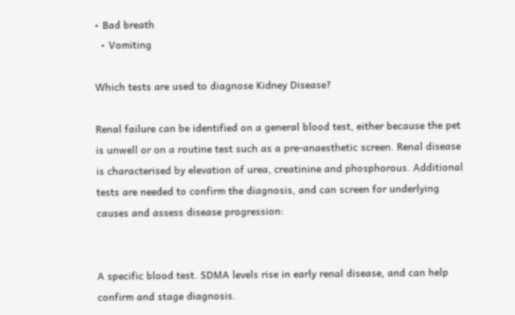• Bad breath
  • Vomiting

Which tests are used to diagnose Kidney Disease?

Renal failure can be identified on a general blood test, either because the pet is unwell or on a routine test such as a pre-anaesthetic screen. Renal disease is characterised by elevation of urea, creatinine and phosphorous. Additional tests are needed to confirm the diagnosis, and can screen for underlying causes and assess disease progression:


A specific blood test. SDMA levels rise in early renal disease, and can help confirm and stage diagnosis.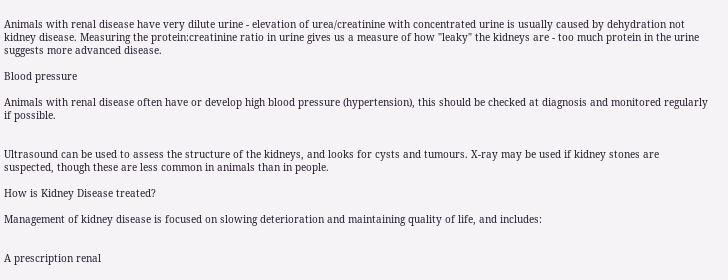Animals with renal disease have very dilute urine - elevation of urea/creatinine with concentrated urine is usually caused by dehydration not kidney disease. Measuring the protein:creatinine ratio in urine gives us a measure of how "leaky" the kidneys are - too much protein in the urine suggests more advanced disease.

Blood pressure

Animals with renal disease often have or develop high blood pressure (hypertension), this should be checked at diagnosis and monitored regularly if possible.


Ultrasound can be used to assess the structure of the kidneys, and looks for cysts and tumours. X-ray may be used if kidney stones are suspected, though these are less common in animals than in people.

How is Kidney Disease treated?

Management of kidney disease is focused on slowing deterioration and maintaining quality of life, and includes:


A prescription renal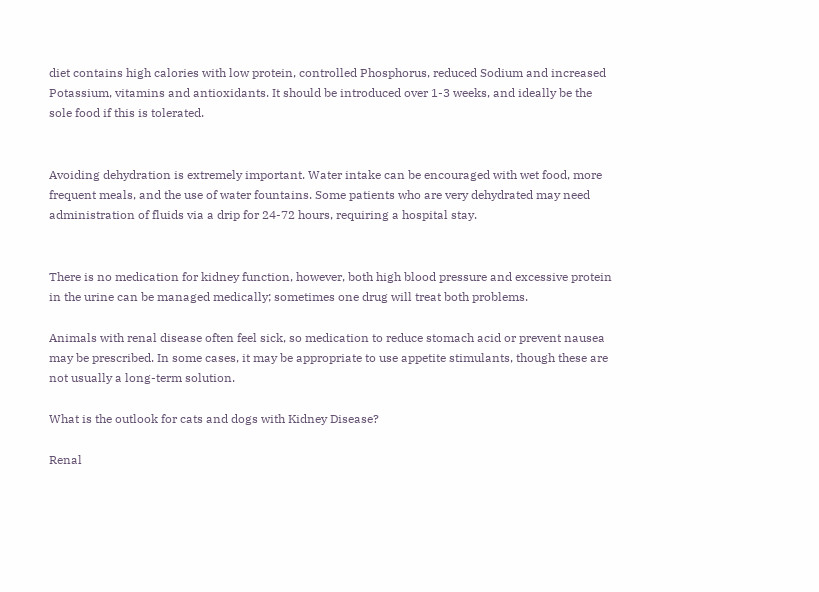diet contains high calories with low protein, controlled Phosphorus, reduced Sodium and increased Potassium, vitamins and antioxidants. It should be introduced over 1-3 weeks, and ideally be the sole food if this is tolerated.


Avoiding dehydration is extremely important. Water intake can be encouraged with wet food, more frequent meals, and the use of water fountains. Some patients who are very dehydrated may need administration of fluids via a drip for 24-72 hours, requiring a hospital stay.


There is no medication for kidney function, however, both high blood pressure and excessive protein in the urine can be managed medically; sometimes one drug will treat both problems.

Animals with renal disease often feel sick, so medication to reduce stomach acid or prevent nausea may be prescribed. In some cases, it may be appropriate to use appetite stimulants, though these are not usually a long-term solution.

What is the outlook for cats and dogs with Kidney Disease?

Renal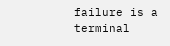failure is a terminal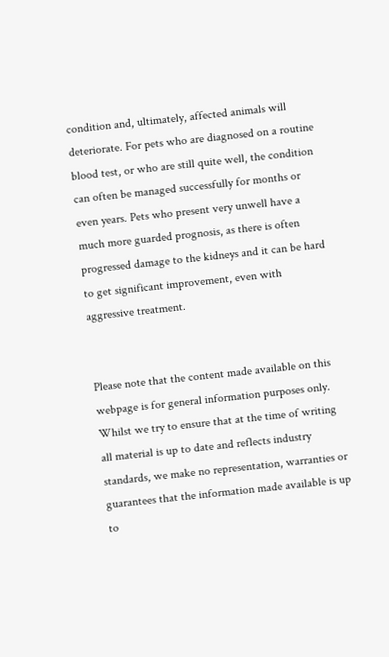condition and, ultimately, affected animals will deteriorate. For pets who are diagnosed on a routine blood test, or who are still quite well, the condition can often be managed successfully for months or even years. Pets who present very unwell have a much more guarded prognosis, as there is often progressed damage to the kidneys and it can be hard to get significant improvement, even with aggressive treatment.


Please note that the content made available on this webpage is for general information purposes only. Whilst we try to ensure that at the time of writing all material is up to date and reflects industry standards, we make no representation, warranties or guarantees that the information made available is up to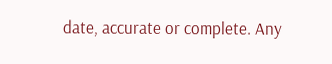date, accurate or complete. Any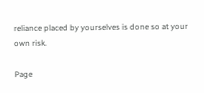reliance placed by yourselves is done so at your own risk.

Page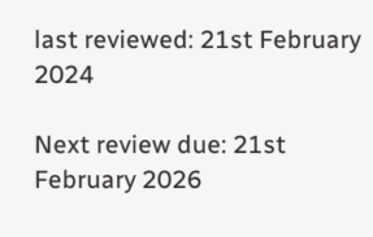last reviewed: 21st February 2024

Next review due: 21st February 2026